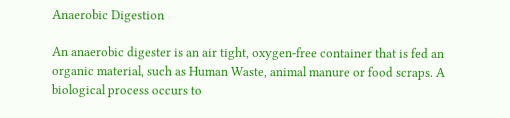Anaerobic Digestion

An anaerobic digester is an air tight, oxygen-free container that is fed an organic material, such as Human Waste, animal manure or food scraps. A biological process occurs to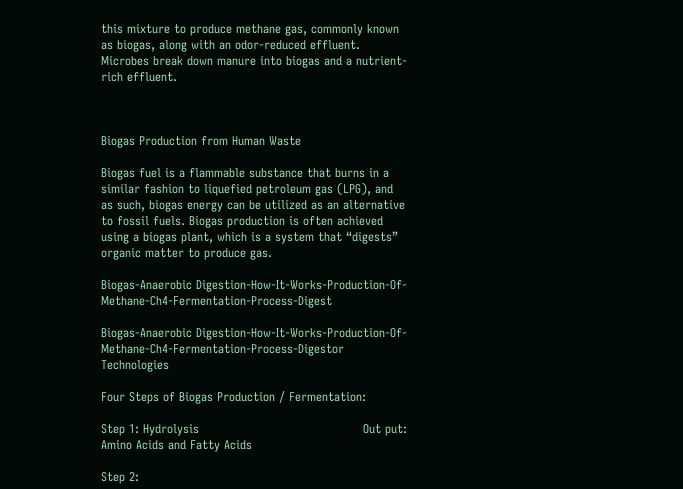this mixture to produce methane gas, commonly known as biogas, along with an odor-reduced effluent. Microbes break down manure into biogas and a nutrient-rich effluent.



Biogas Production from Human Waste

Biogas fuel is a flammable substance that burns in a similar fashion to liquefied petroleum gas (LPG), and as such, biogas energy can be utilized as an alternative to fossil fuels. Biogas production is often achieved using a biogas plant, which is a system that “digests” organic matter to produce gas.

Biogas-Anaerobic Digestion-How-It-Works-Production-Of-Methane-Ch4-Fermentation-Process-Digest

Biogas-Anaerobic Digestion-How-It-Works-Production-Of-Methane-Ch4-Fermentation-Process-Digestor Technologies

Four Steps of Biogas Production / Fermentation:

Step 1: Hydrolysis                                         Out put: Amino Acids and Fatty Acids

Step 2: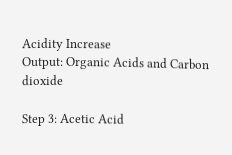Acidity Increase                                Output: Organic Acids and Carbon dioxide

Step 3: Acetic Acid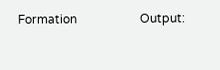Formation                     Output: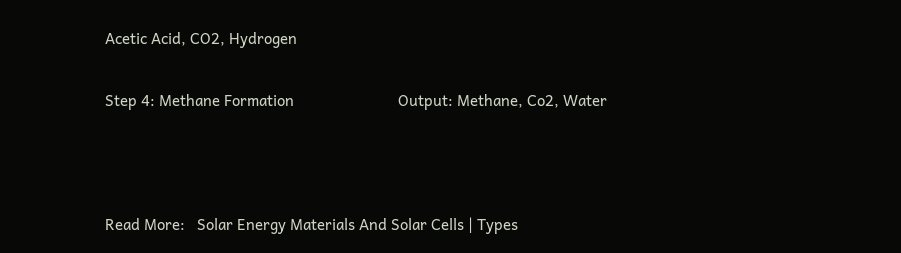Acetic Acid, CO2, Hydrogen

Step 4: Methane Formation                          Output: Methane, Co2, Water



Read More:   Solar Energy Materials And Solar Cells | Types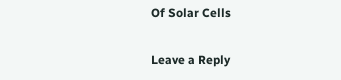Of Solar Cells

Leave a Reply